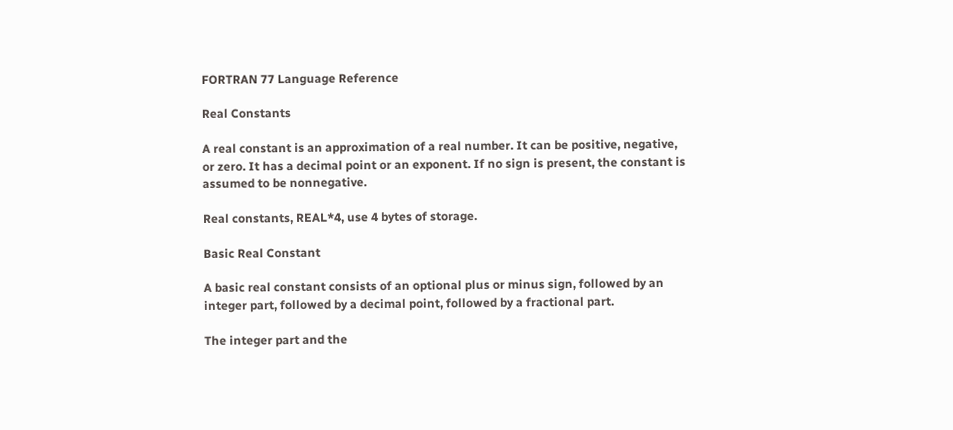FORTRAN 77 Language Reference

Real Constants

A real constant is an approximation of a real number. It can be positive, negative, or zero. It has a decimal point or an exponent. If no sign is present, the constant is assumed to be nonnegative.

Real constants, REAL*4, use 4 bytes of storage.

Basic Real Constant

A basic real constant consists of an optional plus or minus sign, followed by an integer part, followed by a decimal point, followed by a fractional part.

The integer part and the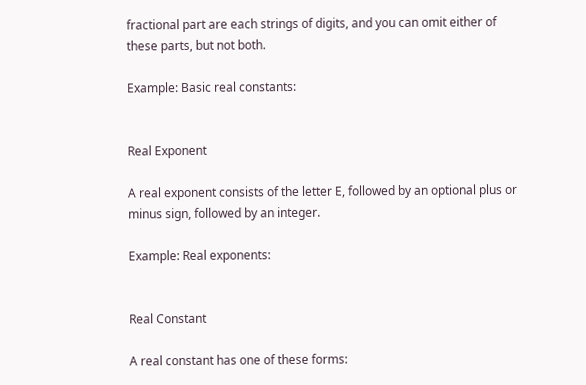fractional part are each strings of digits, and you can omit either of these parts, but not both.

Example: Basic real constants:


Real Exponent

A real exponent consists of the letter E, followed by an optional plus or minus sign, followed by an integer.

Example: Real exponents:


Real Constant

A real constant has one of these forms: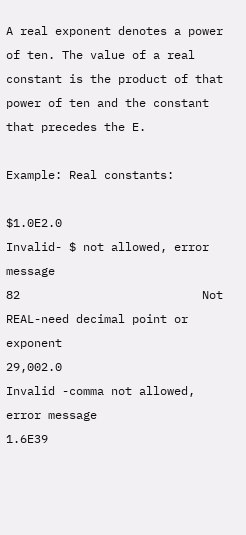A real exponent denotes a power of ten. The value of a real constant is the product of that power of ten and the constant that precedes the E.

Example: Real constants:

$1.0E2.0                            Invalid- $ not allowed, error message
82                          Not REAL-need decimal point or exponent
29,002.0                            Invalid -comma not allowed, error message
1.6E39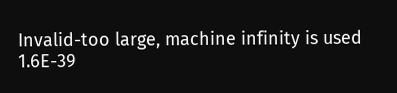Invalid-too large, machine infinity is used
1.6E-39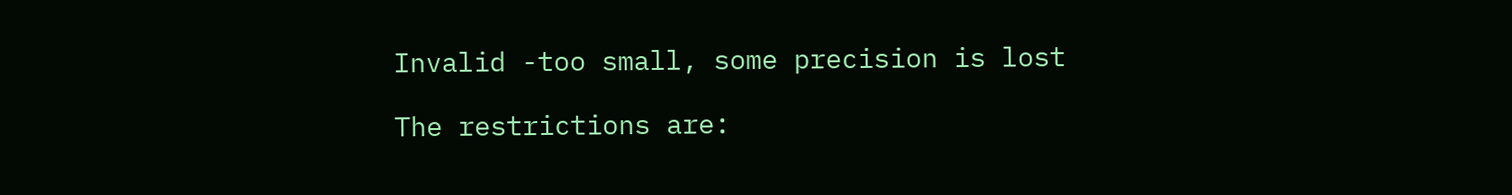Invalid -too small, some precision is lost

The restrictions are: